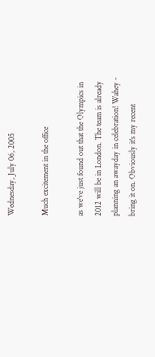Wednesday, July 06, 2005

Much excitement in the office

as we've just found out that the Olympics in 2012 will be in London. The team is already planning an awayday in celebration! Wahey - bring it on. Obviously it's my recent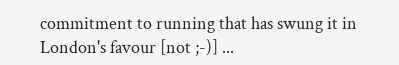commitment to running that has swung it in London's favour [not ;-)] ...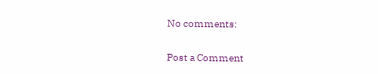No comments:

Post a Comment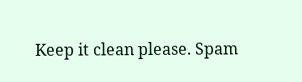Keep it clean please. Spam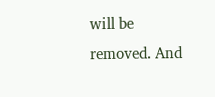will be removed. And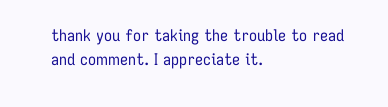thank you for taking the trouble to read and comment. I appreciate it.